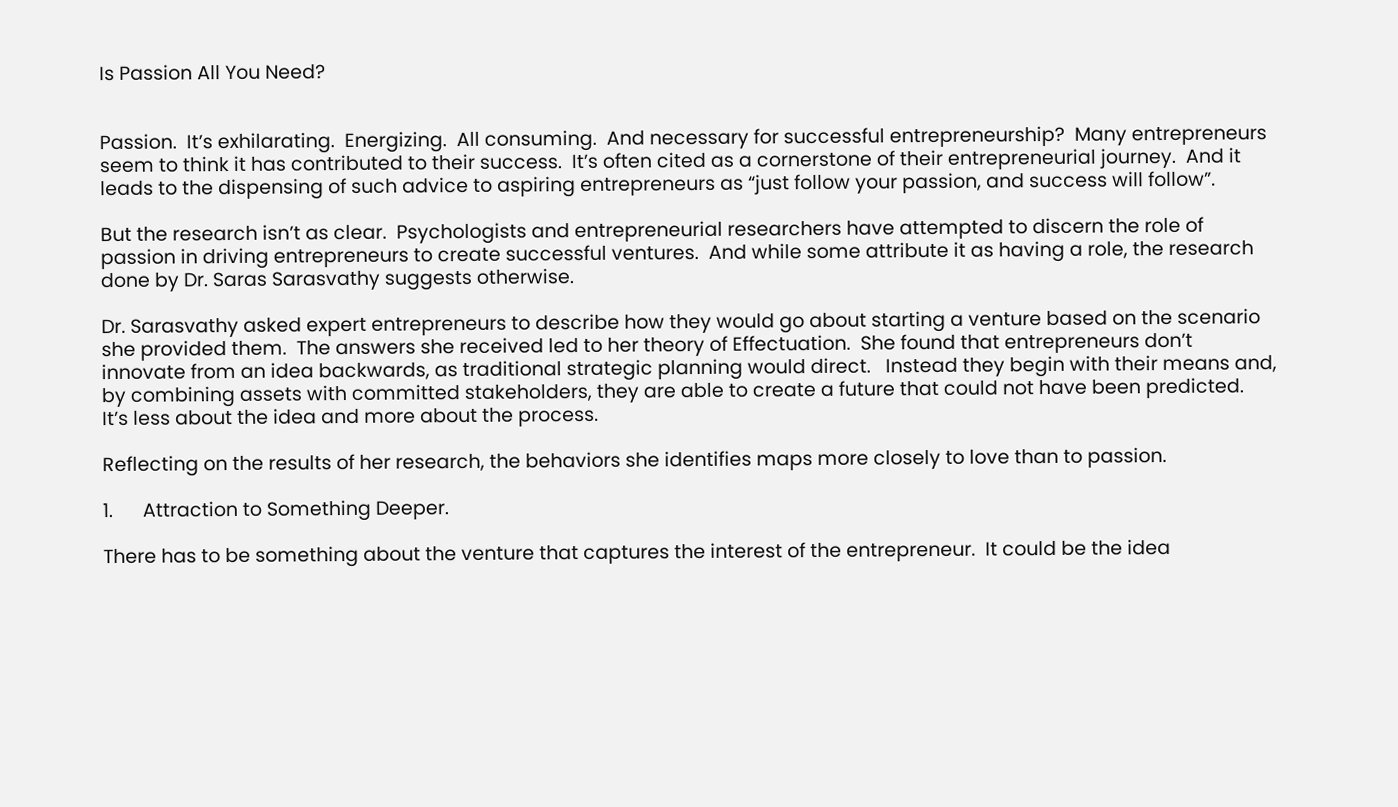Is Passion All You Need?


Passion.  It’s exhilarating.  Energizing.  All consuming.  And necessary for successful entrepreneurship?  Many entrepreneurs seem to think it has contributed to their success.  It’s often cited as a cornerstone of their entrepreneurial journey.  And it leads to the dispensing of such advice to aspiring entrepreneurs as “just follow your passion, and success will follow”.

But the research isn’t as clear.  Psychologists and entrepreneurial researchers have attempted to discern the role of passion in driving entrepreneurs to create successful ventures.  And while some attribute it as having a role, the research done by Dr. Saras Sarasvathy suggests otherwise.

Dr. Sarasvathy asked expert entrepreneurs to describe how they would go about starting a venture based on the scenario she provided them.  The answers she received led to her theory of Effectuation.  She found that entrepreneurs don’t innovate from an idea backwards, as traditional strategic planning would direct.   Instead they begin with their means and, by combining assets with committed stakeholders, they are able to create a future that could not have been predicted.  It’s less about the idea and more about the process.

Reflecting on the results of her research, the behaviors she identifies maps more closely to love than to passion.

1.      Attraction to Something Deeper.

There has to be something about the venture that captures the interest of the entrepreneur.  It could be the idea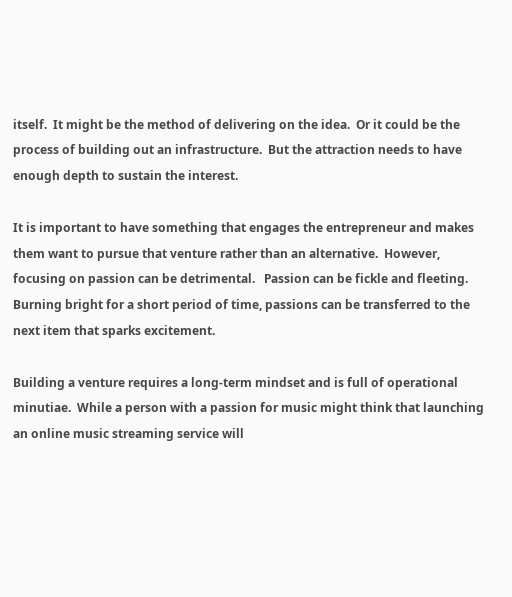itself.  It might be the method of delivering on the idea.  Or it could be the process of building out an infrastructure.  But the attraction needs to have enough depth to sustain the interest.

It is important to have something that engages the entrepreneur and makes them want to pursue that venture rather than an alternative.  However, focusing on passion can be detrimental.   Passion can be fickle and fleeting.  Burning bright for a short period of time, passions can be transferred to the next item that sparks excitement.

Building a venture requires a long-term mindset and is full of operational minutiae.  While a person with a passion for music might think that launching an online music streaming service will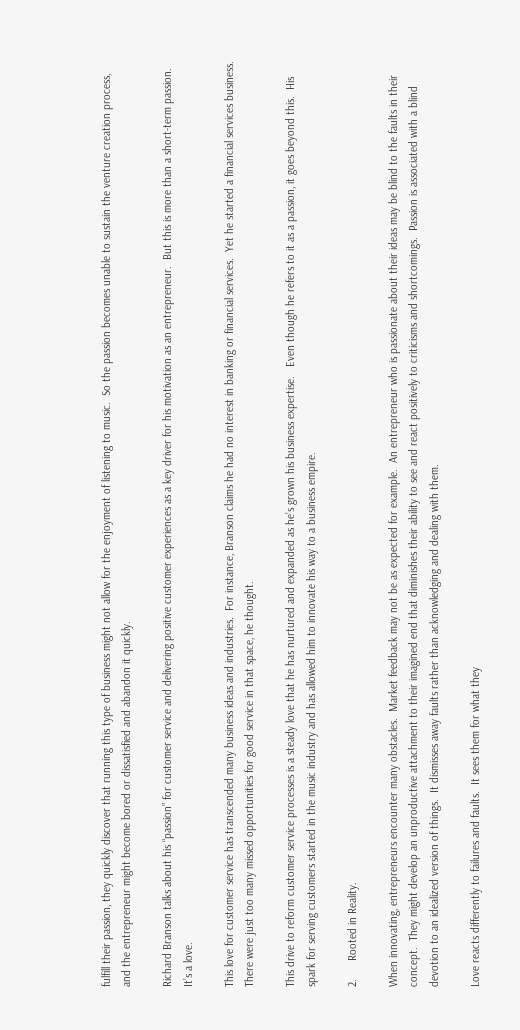fulfill their passion, they quickly discover that running this type of business might not allow for the enjoyment of listening to music.  So the passion becomes unable to sustain the venture creation process, and the entrepreneur might become bored or dissatisfied and abandon it quickly.

Richard Branson talks about his “passion” for customer service and delivering positive customer experiences as a key driver for his motivation as an entrepreneur.  But this is more than a short-term passion.  It’s a love.

This love for customer service has transcended many business ideas and industries.  For instance, Branson claims he had no interest in banking or financial services.  Yet he started a financial services business.  There were just too many missed opportunities for good service in that space, he thought.

This drive to reform customer service processes is a steady love that he has nurtured and expanded as he’s grown his business expertise.   Even though he refers to it as a passion, it goes beyond this.  His spark for serving customers started in the music industry and has allowed him to innovate his way to a business empire.

2.      Rooted in Reality.

When innovating, entrepreneurs encounter many obstacles.  Market feedback may not be as expected for example.  An entrepreneur who is passionate about their ideas may be blind to the faults in their concept.  They might develop an unproductive attachment to their imagined end that diminishes their ability to see and react positively to criticisms and shortcomings.  Passion is associated with a blind devotion to an idealized version of things.  It dismisses away faults rather than acknowledging and dealing with them.

Love reacts differently to failures and faults.  It sees them for what they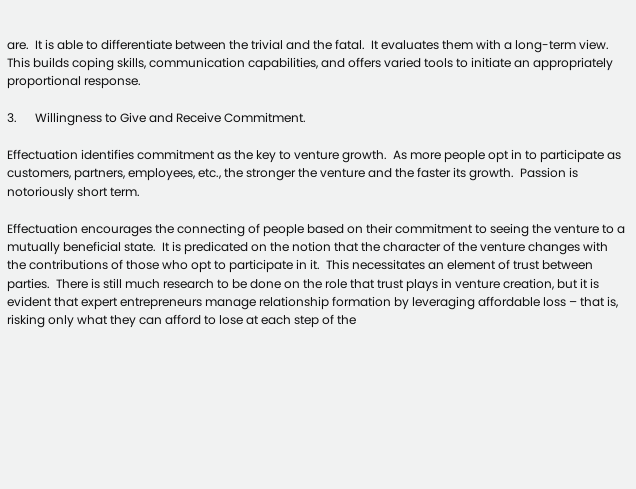are.  It is able to differentiate between the trivial and the fatal.  It evaluates them with a long-term view.  This builds coping skills, communication capabilities, and offers varied tools to initiate an appropriately proportional response.

3.      Willingness to Give and Receive Commitment.

Effectuation identifies commitment as the key to venture growth.  As more people opt in to participate as customers, partners, employees, etc., the stronger the venture and the faster its growth.  Passion is notoriously short term.

Effectuation encourages the connecting of people based on their commitment to seeing the venture to a mutually beneficial state.  It is predicated on the notion that the character of the venture changes with the contributions of those who opt to participate in it.  This necessitates an element of trust between parties.  There is still much research to be done on the role that trust plays in venture creation, but it is evident that expert entrepreneurs manage relationship formation by leveraging affordable loss – that is, risking only what they can afford to lose at each step of the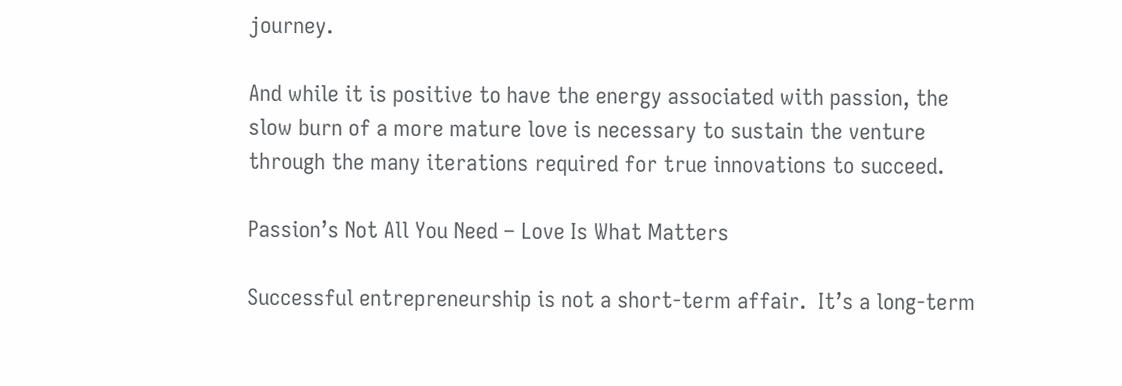journey.

And while it is positive to have the energy associated with passion, the slow burn of a more mature love is necessary to sustain the venture through the many iterations required for true innovations to succeed.

Passion’s Not All You Need – Love Is What Matters

Successful entrepreneurship is not a short-term affair.  It’s a long-term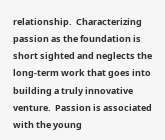relationship.  Characterizing passion as the foundation is short sighted and neglects the long-term work that goes into building a truly innovative venture.  Passion is associated with the young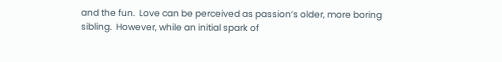and the fun.  Love can be perceived as passion’s older, more boring sibling.  However, while an initial spark of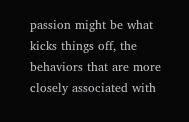passion might be what kicks things off, the behaviors that are more closely associated with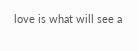love is what will see a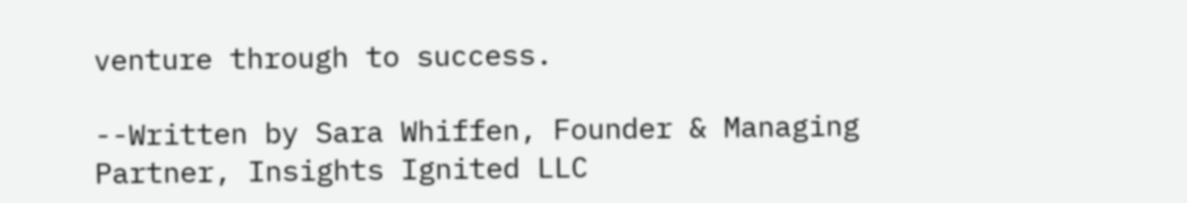venture through to success.

--Written by Sara Whiffen, Founder & Managing Partner, Insights Ignited LLC